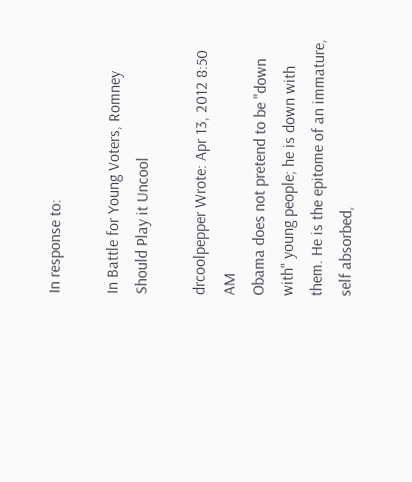In response to:

In Battle for Young Voters, Romney Should Play it Uncool

drcoolpepper Wrote: Apr 13, 2012 8:50 AM
Obama does not pretend to be "down with" young people; he is down with them. He is the epitome of an immature, self absorbed,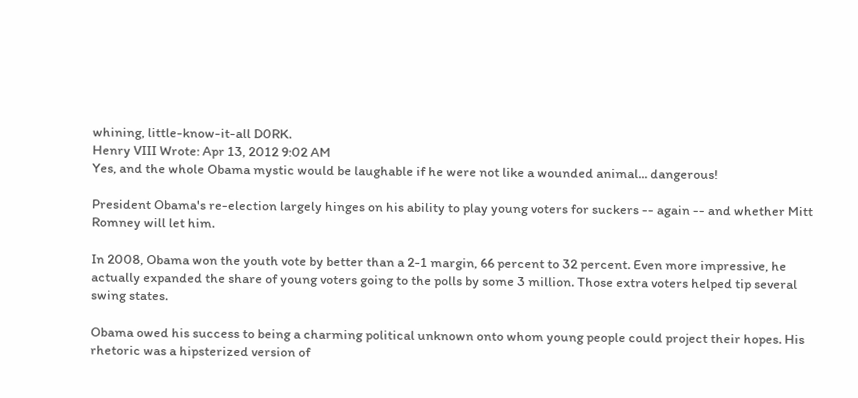whining, little-know-it-all D0RK.
Henry VIII Wrote: Apr 13, 2012 9:02 AM
Yes, and the whole Obama mystic would be laughable if he were not like a wounded animal... dangerous!

President Obama's re-election largely hinges on his ability to play young voters for suckers -- again -- and whether Mitt Romney will let him.

In 2008, Obama won the youth vote by better than a 2-1 margin, 66 percent to 32 percent. Even more impressive, he actually expanded the share of young voters going to the polls by some 3 million. Those extra voters helped tip several swing states.

Obama owed his success to being a charming political unknown onto whom young people could project their hopes. His rhetoric was a hipsterized version of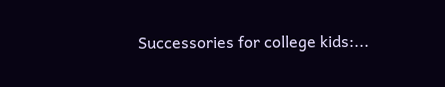Successories for college kids:...